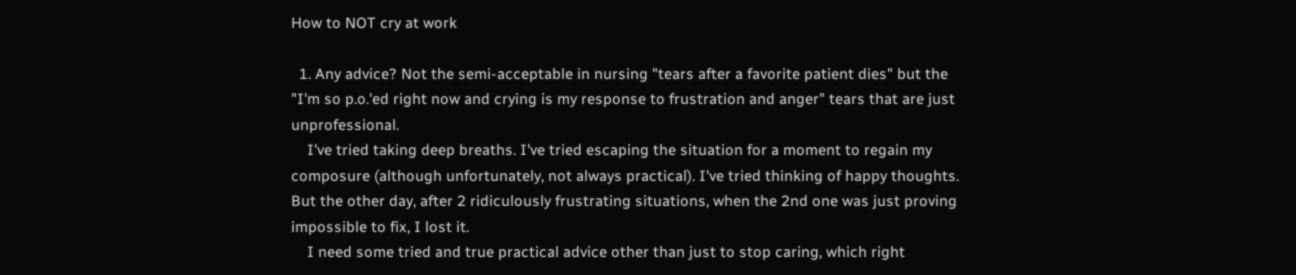How to NOT cry at work

  1. Any advice? Not the semi-acceptable in nursing "tears after a favorite patient dies" but the "I'm so p.o.'ed right now and crying is my response to frustration and anger" tears that are just unprofessional.
    I've tried taking deep breaths. I've tried escaping the situation for a moment to regain my composure (although unfortunately, not always practical). I've tried thinking of happy thoughts. But the other day, after 2 ridiculously frustrating situations, when the 2nd one was just proving impossible to fix, I lost it.
    I need some tried and true practical advice other than just to stop caring, which right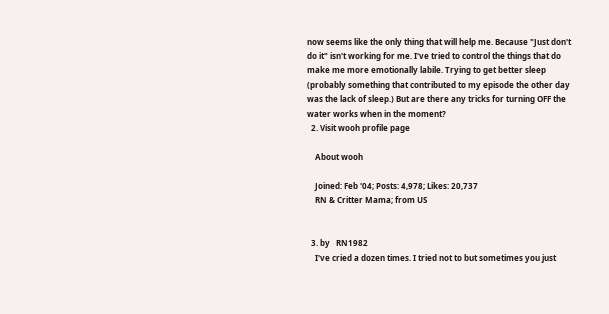now seems like the only thing that will help me. Because "Just don't do it" isn't working for me. I've tried to control the things that do make me more emotionally labile. Trying to get better sleep (probably something that contributed to my episode the other day was the lack of sleep.) But are there any tricks for turning OFF the water works when in the moment?
  2. Visit wooh profile page

    About wooh

    Joined: Feb '04; Posts: 4,978; Likes: 20,737
    RN & Critter Mama; from US


  3. by   RN1982
    I've cried a dozen times. I tried not to but sometimes you just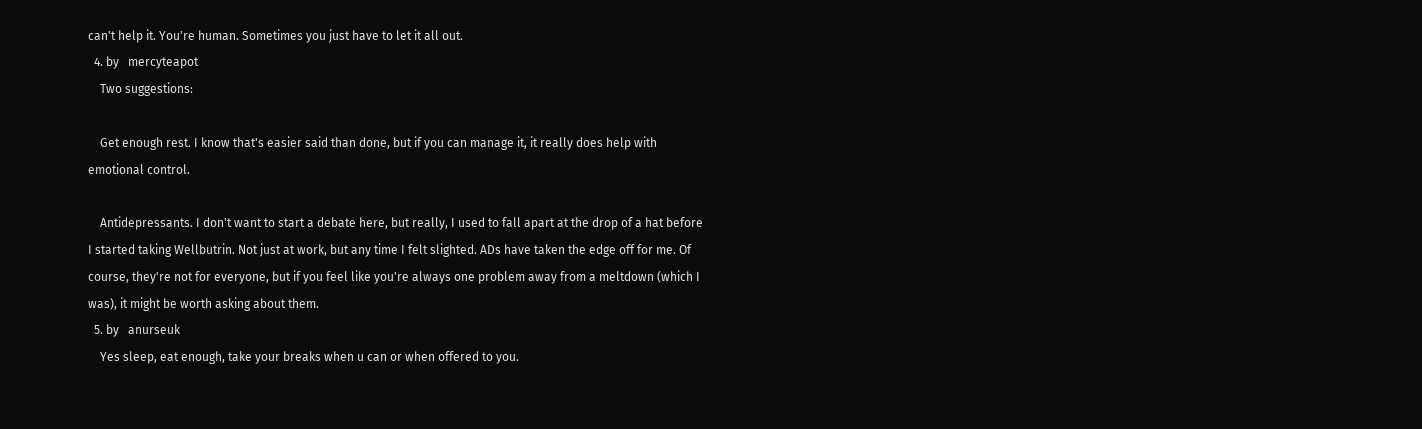can't help it. You're human. Sometimes you just have to let it all out.
  4. by   mercyteapot
    Two suggestions:

    Get enough rest. I know that's easier said than done, but if you can manage it, it really does help with emotional control.

    Antidepressants. I don't want to start a debate here, but really, I used to fall apart at the drop of a hat before I started taking Wellbutrin. Not just at work, but any time I felt slighted. ADs have taken the edge off for me. Of course, they're not for everyone, but if you feel like you're always one problem away from a meltdown (which I was), it might be worth asking about them.
  5. by   anurseuk
    Yes sleep, eat enough, take your breaks when u can or when offered to you.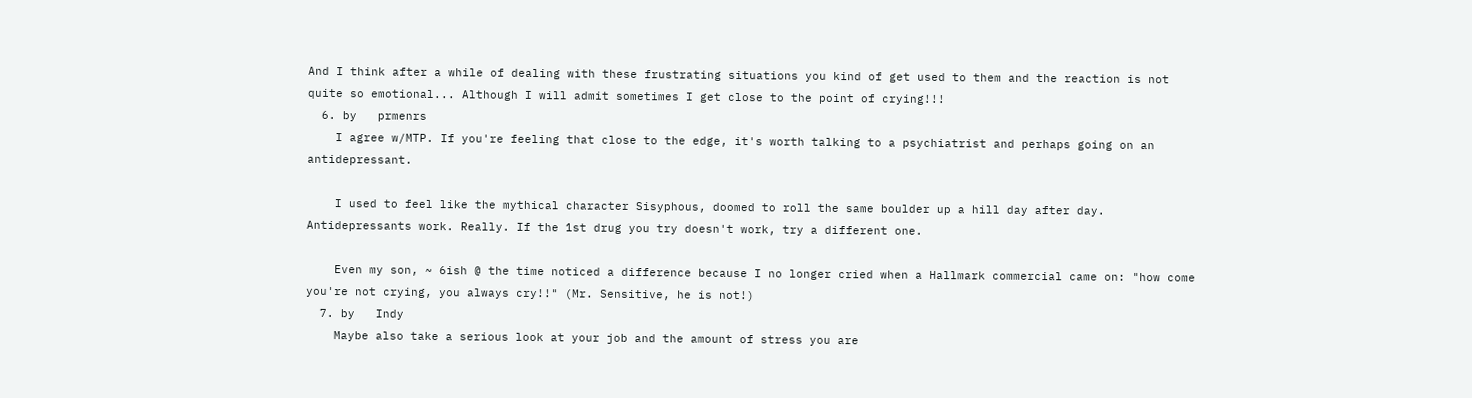And I think after a while of dealing with these frustrating situations you kind of get used to them and the reaction is not quite so emotional... Although I will admit sometimes I get close to the point of crying!!!
  6. by   prmenrs
    I agree w/MTP. If you're feeling that close to the edge, it's worth talking to a psychiatrist and perhaps going on an antidepressant.

    I used to feel like the mythical character Sisyphous, doomed to roll the same boulder up a hill day after day. Antidepressants work. Really. If the 1st drug you try doesn't work, try a different one.

    Even my son, ~ 6ish @ the time noticed a difference because I no longer cried when a Hallmark commercial came on: "how come you're not crying, you always cry!!" (Mr. Sensitive, he is not!)
  7. by   Indy
    Maybe also take a serious look at your job and the amount of stress you are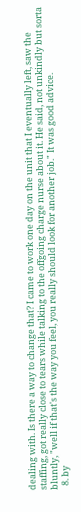dealing with. Is there a way to change that? I came to work one day on the unit that I eventually left, saw the staffing, got really close to tears while talking to the offgoing charge nurse about it. He said, not unkindly but sorta bluntly, "well if that's the way you feel, you really should look for another job." It was good advice.
  8. by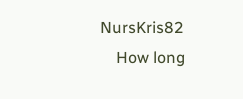NursKris82
    How long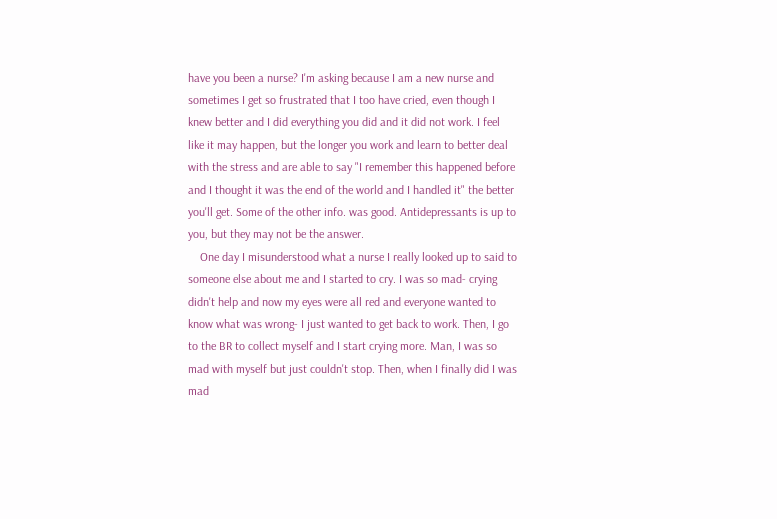have you been a nurse? I'm asking because I am a new nurse and sometimes I get so frustrated that I too have cried, even though I knew better and I did everything you did and it did not work. I feel like it may happen, but the longer you work and learn to better deal with the stress and are able to say "I remember this happened before and I thought it was the end of the world and I handled it" the better you'll get. Some of the other info. was good. Antidepressants is up to you, but they may not be the answer.
    One day I misunderstood what a nurse I really looked up to said to someone else about me and I started to cry. I was so mad- crying didn't help and now my eyes were all red and everyone wanted to know what was wrong- I just wanted to get back to work. Then, I go to the BR to collect myself and I start crying more. Man, I was so mad with myself but just couldn't stop. Then, when I finally did I was mad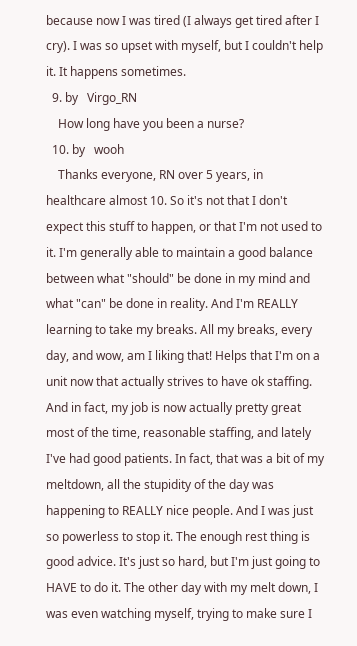because now I was tired (I always get tired after I cry). I was so upset with myself, but I couldn't help it. It happens sometimes.
  9. by   Virgo_RN
    How long have you been a nurse?
  10. by   wooh
    Thanks everyone, RN over 5 years, in healthcare almost 10. So it's not that I don't expect this stuff to happen, or that I'm not used to it. I'm generally able to maintain a good balance between what "should" be done in my mind and what "can" be done in reality. And I'm REALLY learning to take my breaks. All my breaks, every day, and wow, am I liking that! Helps that I'm on a unit now that actually strives to have ok staffing. And in fact, my job is now actually pretty great most of the time, reasonable staffing, and lately I've had good patients. In fact, that was a bit of my meltdown, all the stupidity of the day was happening to REALLY nice people. And I was just so powerless to stop it. The enough rest thing is good advice. It's just so hard, but I'm just going to HAVE to do it. The other day with my melt down, I was even watching myself, trying to make sure I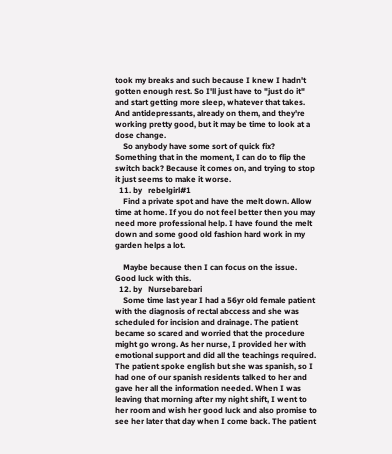took my breaks and such because I knew I hadn't gotten enough rest. So I'll just have to "just do it" and start getting more sleep, whatever that takes. And antidepressants, already on them, and they're working pretty good, but it may be time to look at a dose change.
    So anybody have some sort of quick fix? Something that in the moment, I can do to flip the switch back? Because it comes on, and trying to stop it just seems to make it worse.
  11. by   rebelgirl#1
    Find a private spot and have the melt down. Allow time at home. If you do not feel better then you may need more professional help. I have found the melt down and some good old fashion hard work in my garden helps a lot.

    Maybe because then I can focus on the issue. Good luck with this.
  12. by   Nursebarebari
    Some time last year I had a 56yr old female patient with the diagnosis of rectal abccess and she was scheduled for incision and drainage. The patient became so scared and worried that the procedure might go wrong. As her nurse, I provided her with emotional support and did all the teachings required. The patient spoke english but she was spanish, so I had one of our spanish residents talked to her and gave her all the information needed. When I was leaving that morning after my night shift, I went to her room and wish her good luck and also promise to see her later that day when I come back. The patient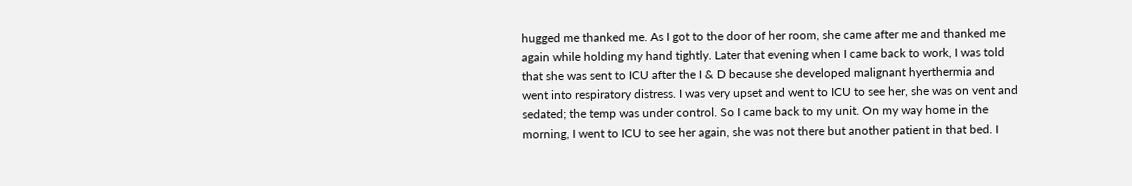hugged me thanked me. As I got to the door of her room, she came after me and thanked me again while holding my hand tightly. Later that evening when I came back to work, I was told that she was sent to ICU after the I & D because she developed malignant hyerthermia and went into respiratory distress. I was very upset and went to ICU to see her, she was on vent and sedated; the temp was under control. So I came back to my unit. On my way home in the morning, I went to ICU to see her again, she was not there but another patient in that bed. I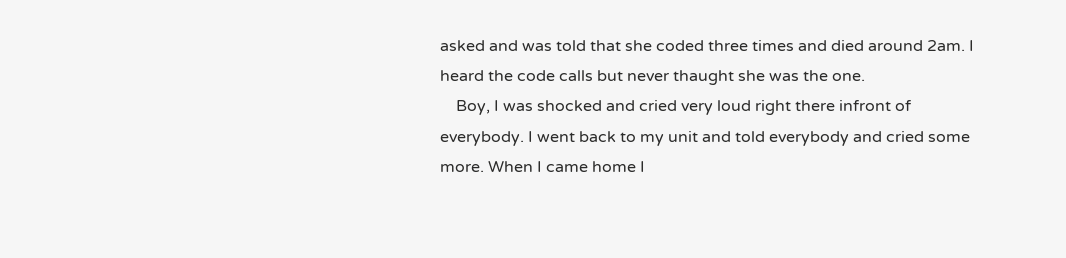asked and was told that she coded three times and died around 2am. I heard the code calls but never thaught she was the one.
    Boy, I was shocked and cried very loud right there infront of everybody. I went back to my unit and told everybody and cried some more. When I came home I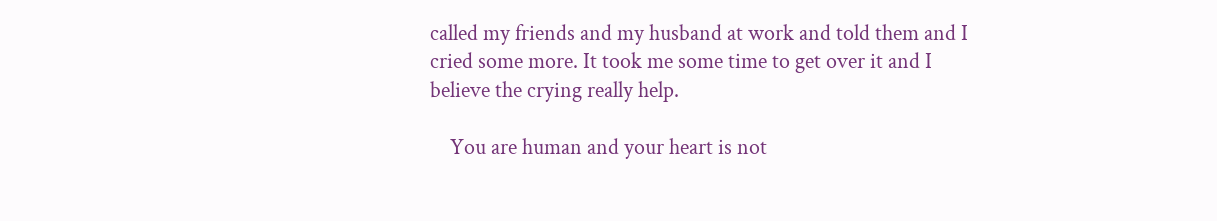called my friends and my husband at work and told them and I cried some more. It took me some time to get over it and I believe the crying really help.

    You are human and your heart is not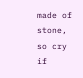made of stone, so cry if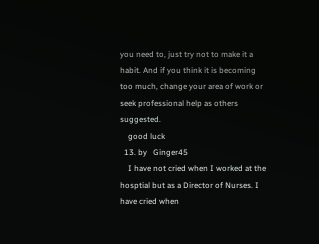you need to, just try not to make it a habit. And if you think it is becoming too much, change your area of work or seek professional help as others suggested.
    good luck
  13. by   Ginger45
    I have not cried when I worked at the hosptial but as a Director of Nurses. I have cried when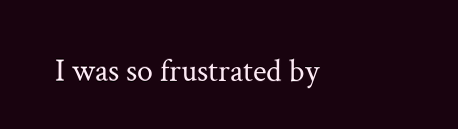I was so frustrated by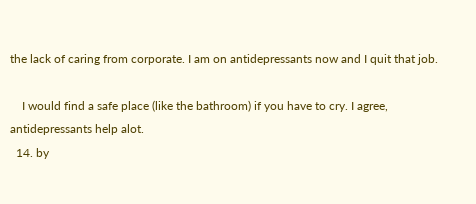the lack of caring from corporate. I am on antidepressants now and I quit that job.

    I would find a safe place (like the bathroom) if you have to cry. I agree, antidepressants help alot.
  14. by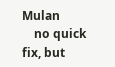Mulan
    no quick fix, but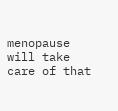menopause will take care of that